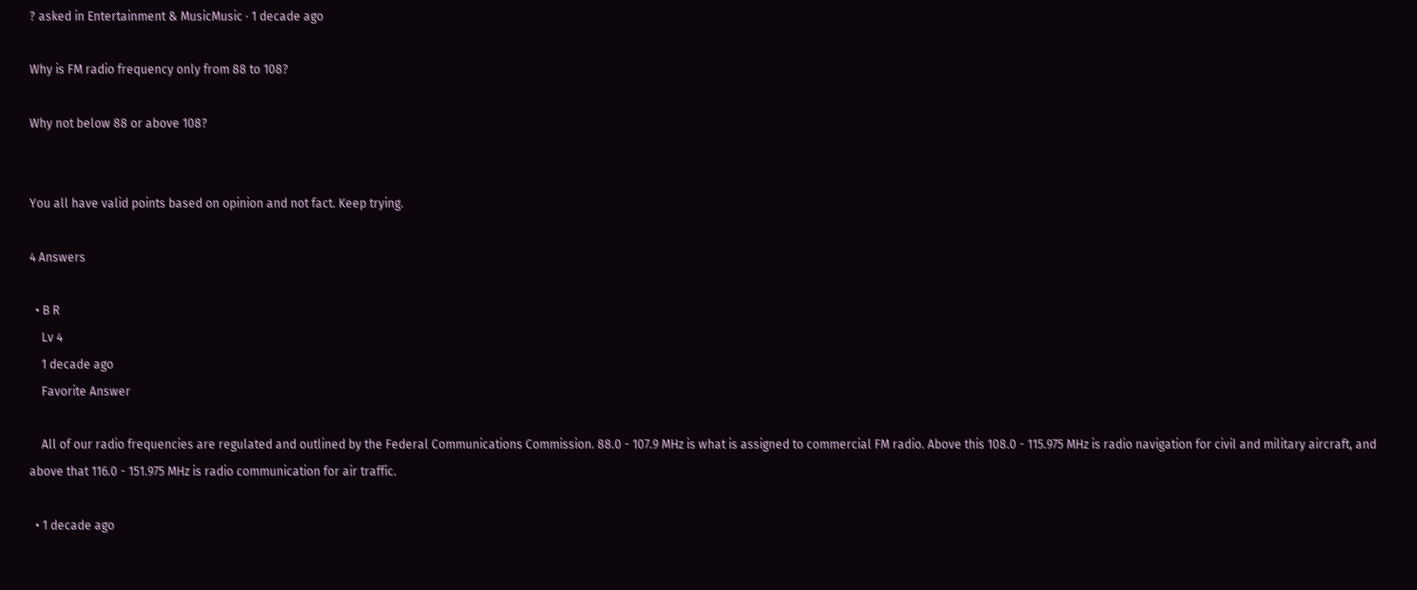? asked in Entertainment & MusicMusic · 1 decade ago

Why is FM radio frequency only from 88 to 108?

Why not below 88 or above 108?


You all have valid points based on opinion and not fact. Keep trying.

4 Answers

  • B R
    Lv 4
    1 decade ago
    Favorite Answer

    All of our radio frequencies are regulated and outlined by the Federal Communications Commission. 88.0 - 107.9 MHz is what is assigned to commercial FM radio. Above this 108.0 - 115.975 MHz is radio navigation for civil and military aircraft, and above that 116.0 - 151.975 MHz is radio communication for air traffic.

  • 1 decade ago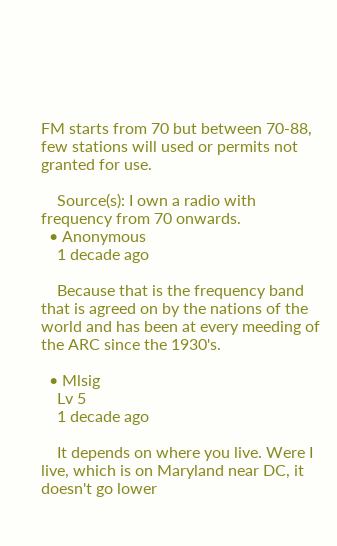FM starts from 70 but between 70-88, few stations will used or permits not granted for use.

    Source(s): I own a radio with frequency from 70 onwards.
  • Anonymous
    1 decade ago

    Because that is the frequency band that is agreed on by the nations of the world and has been at every meeding of the ARC since the 1930's.

  • Mlsig
    Lv 5
    1 decade ago

    It depends on where you live. Were I live, which is on Maryland near DC, it doesn't go lower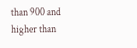than 900 and higher than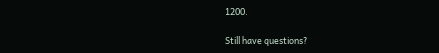1200.

Still have questions?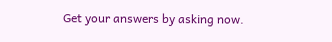Get your answers by asking now.